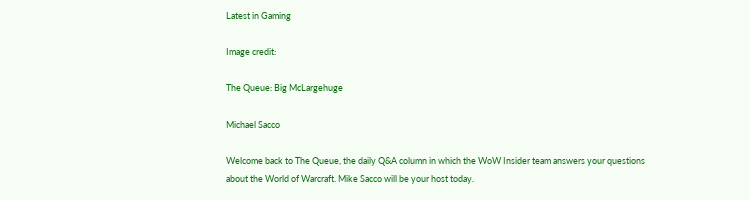Latest in Gaming

Image credit:

The Queue: Big McLargehuge

Michael Sacco

Welcome back to The Queue, the daily Q&A column in which the WoW Insider team answers your questions about the World of Warcraft. Mike Sacco will be your host today.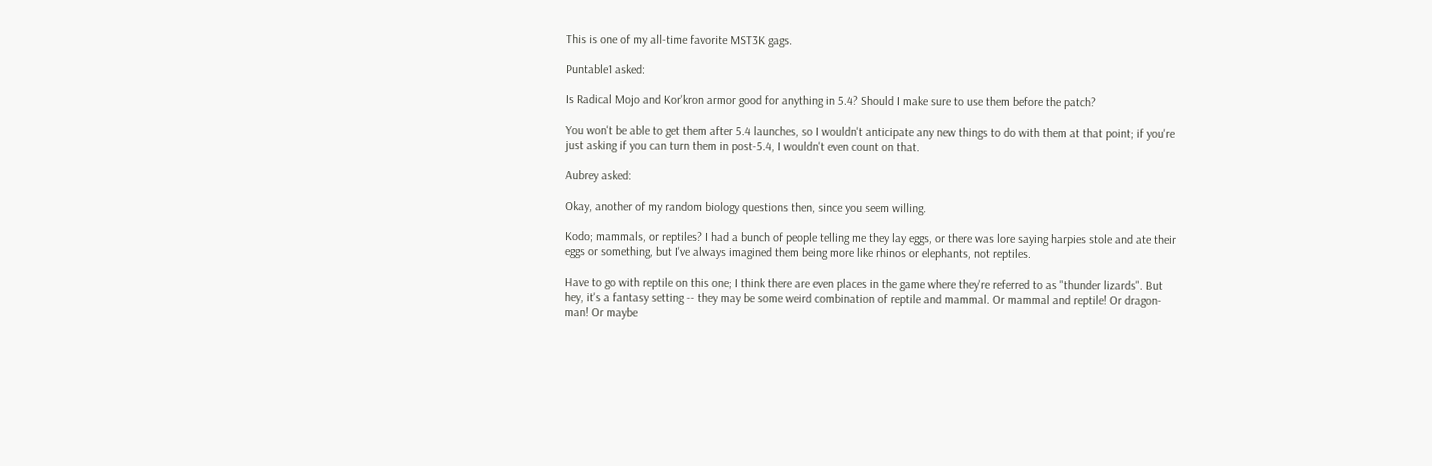This is one of my all-time favorite MST3K gags.

Puntable1 asked:

Is Radical Mojo and Kor'kron armor good for anything in 5.4? Should I make sure to use them before the patch?

You won't be able to get them after 5.4 launches, so I wouldn't anticipate any new things to do with them at that point; if you're just asking if you can turn them in post-5.4, I wouldn't even count on that.

Aubrey asked:

Okay, another of my random biology questions then, since you seem willing.

Kodo; mammals, or reptiles? I had a bunch of people telling me they lay eggs, or there was lore saying harpies stole and ate their eggs or something, but I've always imagined them being more like rhinos or elephants, not reptiles.

Have to go with reptile on this one; I think there are even places in the game where they're referred to as "thunder lizards". But hey, it's a fantasy setting -- they may be some weird combination of reptile and mammal. Or mammal and reptile! Or dragon-man! Or maybe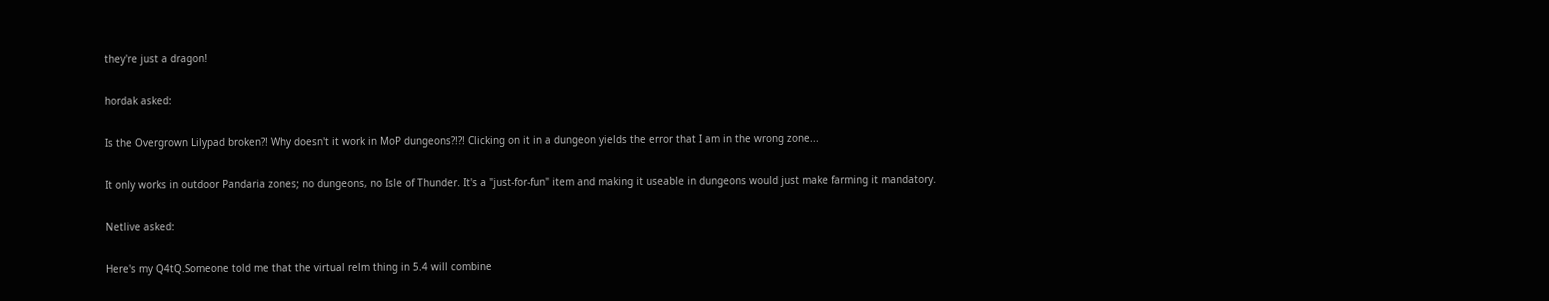they're just a dragon!

hordak asked:

Is the Overgrown Lilypad broken?! Why doesn't it work in MoP dungeons?!?! Clicking on it in a dungeon yields the error that I am in the wrong zone...

It only works in outdoor Pandaria zones; no dungeons, no Isle of Thunder. It's a "just-for-fun" item and making it useable in dungeons would just make farming it mandatory.

Netlive asked:

Here's my Q4tQ.Someone told me that the virtual relm thing in 5.4 will combine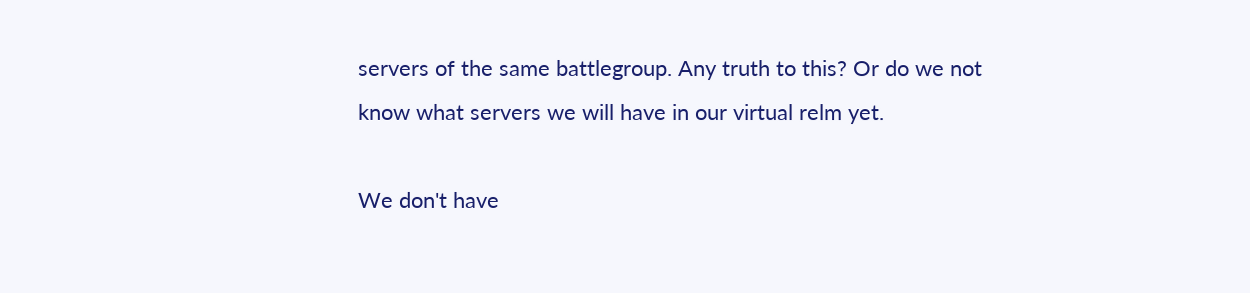servers of the same battlegroup. Any truth to this? Or do we not know what servers we will have in our virtual relm yet.

We don't have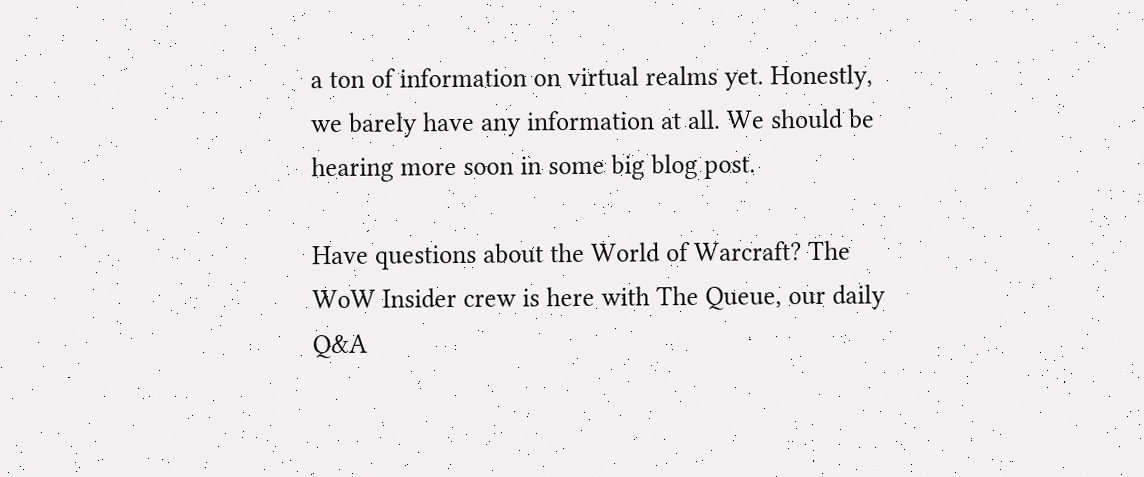a ton of information on virtual realms yet. Honestly, we barely have any information at all. We should be hearing more soon in some big blog post.

Have questions about the World of Warcraft? The WoW Insider crew is here with The Queue, our daily Q&A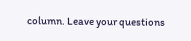column. Leave your questions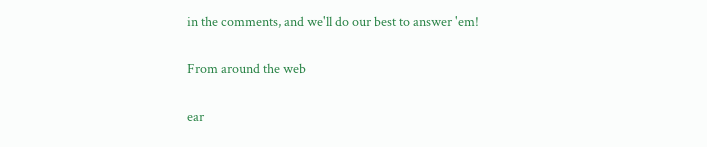in the comments, and we'll do our best to answer 'em!

From around the web

ear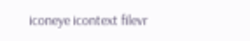iconeye icontext filevr